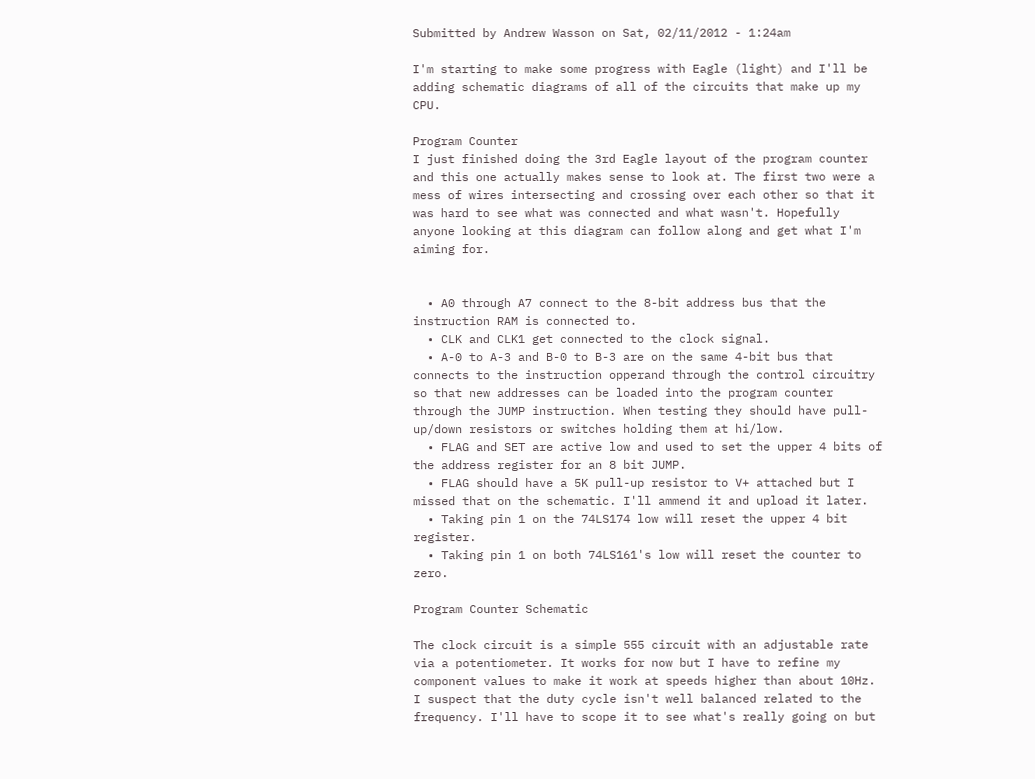Submitted by Andrew Wasson on Sat, 02/11/2012 - 1:24am

I'm starting to make some progress with Eagle (light) and I'll be adding schematic diagrams of all of the circuits that make up my CPU.

Program Counter
I just finished doing the 3rd Eagle layout of the program counter and this one actually makes sense to look at. The first two were a mess of wires intersecting and crossing over each other so that it was hard to see what was connected and what wasn't. Hopefully anyone looking at this diagram can follow along and get what I'm aiming for.


  • A0 through A7 connect to the 8-bit address bus that the instruction RAM is connected to.
  • CLK and CLK1 get connected to the clock signal.
  • A-0 to A-3 and B-0 to B-3 are on the same 4-bit bus that connects to the instruction opperand through the control circuitry so that new addresses can be loaded into the program counter through the JUMP instruction. When testing they should have pull-up/down resistors or switches holding them at hi/low.
  • FLAG and SET are active low and used to set the upper 4 bits of the address register for an 8 bit JUMP.
  • FLAG should have a 5K pull-up resistor to V+ attached but I missed that on the schematic. I'll ammend it and upload it later.
  • Taking pin 1 on the 74LS174 low will reset the upper 4 bit register.
  • Taking pin 1 on both 74LS161's low will reset the counter to zero.

Program Counter Schematic

The clock circuit is a simple 555 circuit with an adjustable rate via a potentiometer. It works for now but I have to refine my component values to make it work at speeds higher than about 10Hz. I suspect that the duty cycle isn't well balanced related to the frequency. I'll have to scope it to see what's really going on but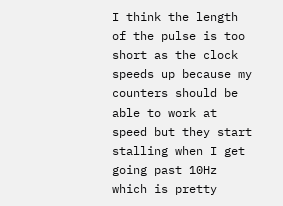I think the length of the pulse is too short as the clock speeds up because my counters should be able to work at speed but they start stalling when I get going past 10Hz which is pretty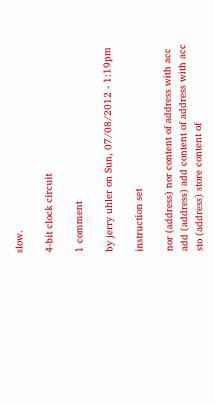slow.

4-bit clock circuit

1 comment

by jerry uhler on Sun, 07/08/2012 - 1:19pm

instruction set

nor (address) nor content of address with acc
add (address) add content of address with acc
sto (address) store content of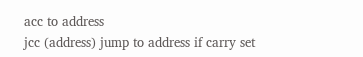acc to address
jcc (address) jump to address if carry set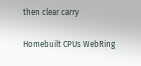then clear carry

Homebuilt CPUs WebRing